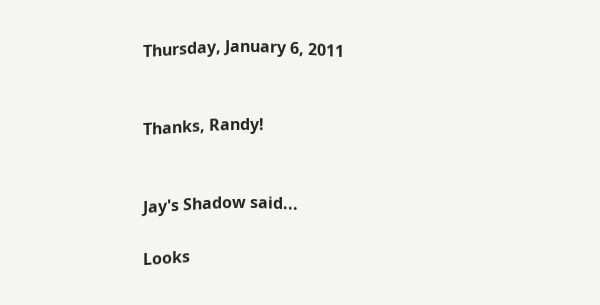Thursday, January 6, 2011


Thanks, Randy!


Jay's Shadow said...

Looks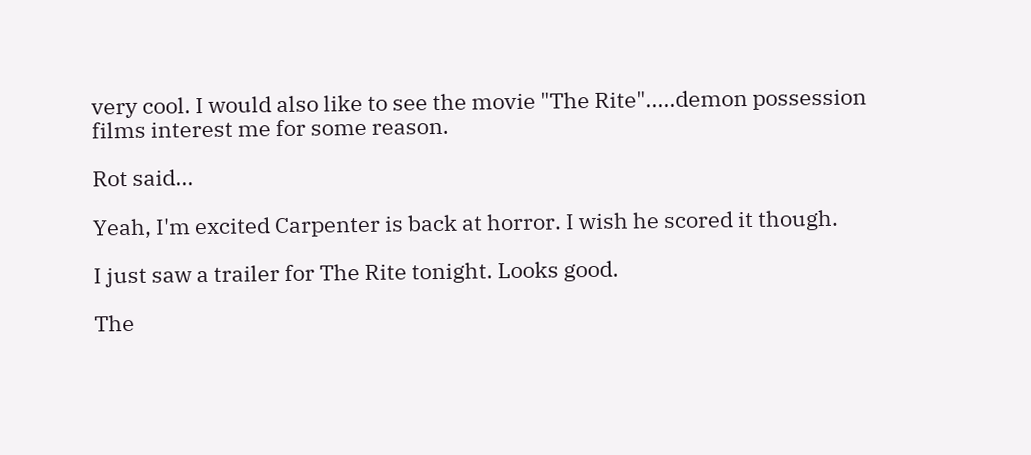very cool. I would also like to see the movie "The Rite".....demon possession films interest me for some reason.

Rot said...

Yeah, I'm excited Carpenter is back at horror. I wish he scored it though.

I just saw a trailer for The Rite tonight. Looks good.

The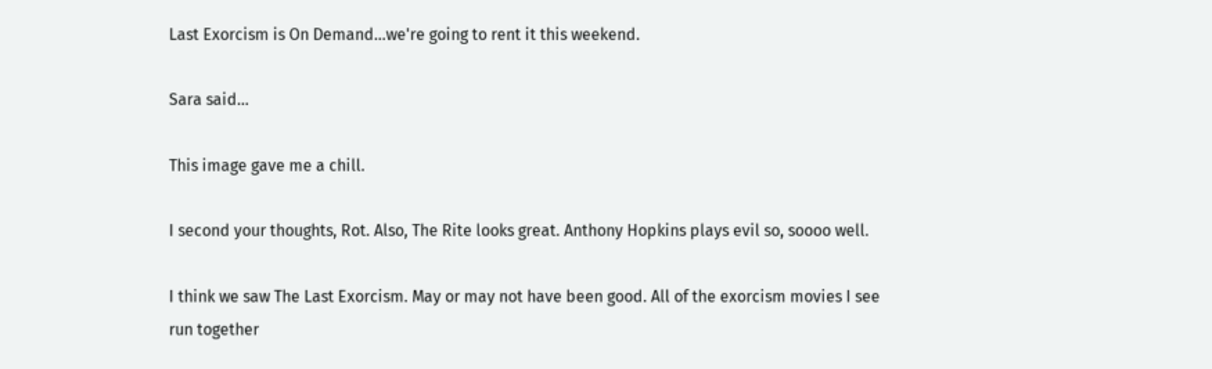Last Exorcism is On Demand...we're going to rent it this weekend.

Sara said...

This image gave me a chill.

I second your thoughts, Rot. Also, The Rite looks great. Anthony Hopkins plays evil so, soooo well.

I think we saw The Last Exorcism. May or may not have been good. All of the exorcism movies I see run together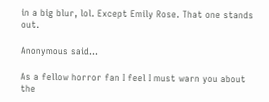in a big blur, lol. Except Emily Rose. That one stands out.

Anonymous said...

As a fellow horror fan I feel I must warn you about the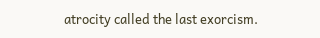atrocity called the last exorcism.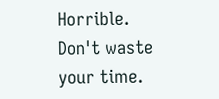Horrible. Don't waste your time.